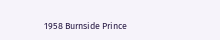1958 Burnside Prince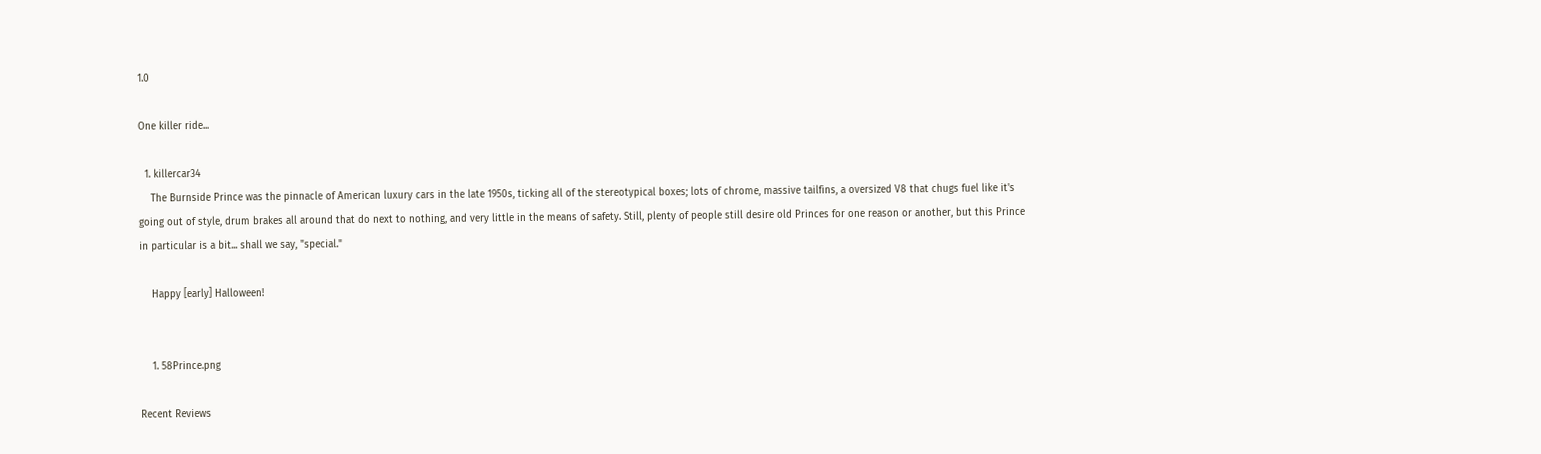1.0

One killer ride...

  1. killercar34
    The Burnside Prince was the pinnacle of American luxury cars in the late 1950s, ticking all of the stereotypical boxes; lots of chrome, massive tailfins, a oversized V8 that chugs fuel like it's going out of style, drum brakes all around that do next to nothing, and very little in the means of safety. Still, plenty of people still desire old Princes for one reason or another, but this Prince in particular is a bit... shall we say, "special."

    Happy [early] Halloween!


    1. 58Prince.png

Recent Reviews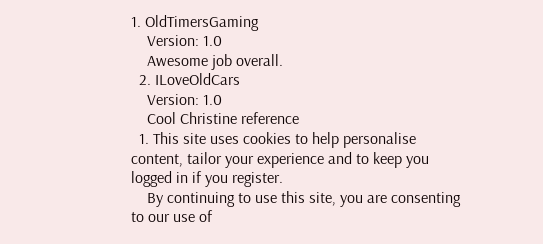1. OldTimersGaming
    Version: 1.0
    Awesome job overall.
  2. ILoveOldCars
    Version: 1.0
    Cool Christine reference
  1. This site uses cookies to help personalise content, tailor your experience and to keep you logged in if you register.
    By continuing to use this site, you are consenting to our use of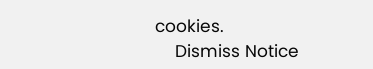cookies.
    Dismiss Notice